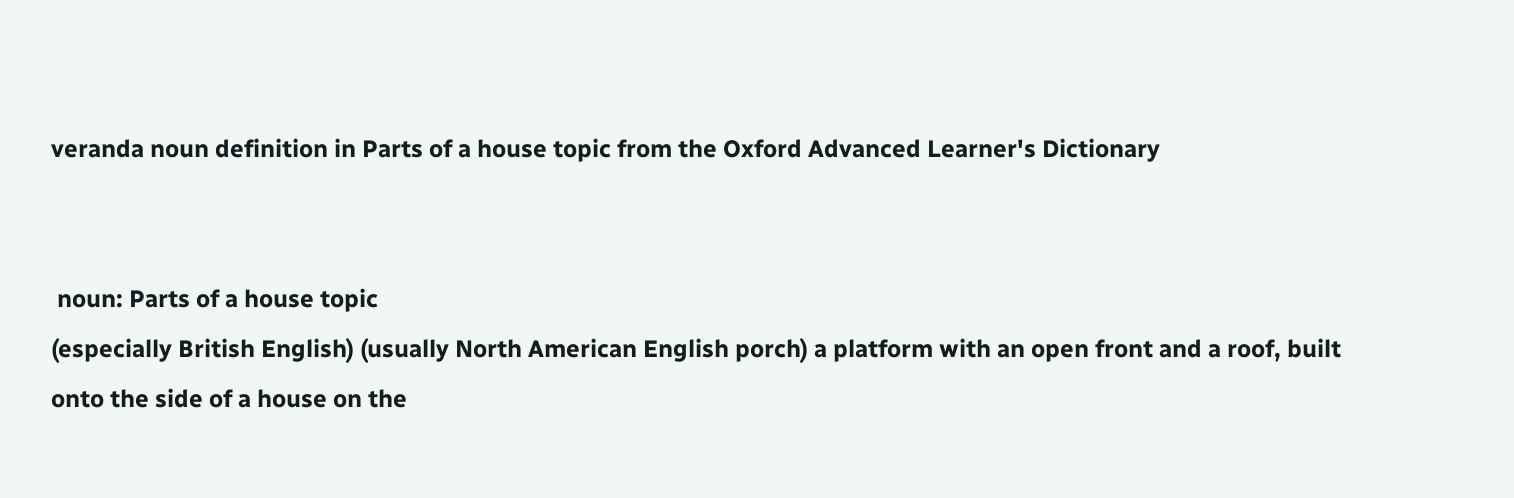veranda noun definition in Parts of a house topic from the Oxford Advanced Learner's Dictionary


 noun: Parts of a house topic
(especially British English) (usually North American English porch) a platform with an open front and a roof, built onto the side of a house on the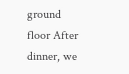ground floor After dinner, we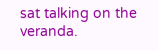sat talking on the veranda.